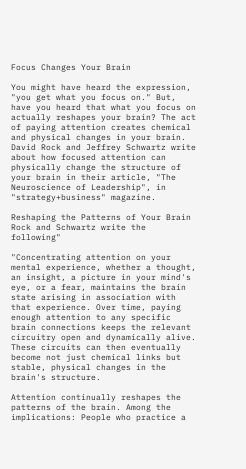Focus Changes Your Brain

You might have heard the expression, "you get what you focus on." But, have you heard that what you focus on actually reshapes your brain? The act of paying attention creates chemical and physical changes in your brain. David Rock and Jeffrey Schwartz write about how focused attention can physically change the structure of your brain in their article, "The Neuroscience of Leadership", in "strategy+business" magazine.

Reshaping the Patterns of Your Brain
Rock and Schwartz write the following"

"Concentrating attention on your mental experience, whether a thought, an insight, a picture in your mind's eye, or a fear, maintains the brain state arising in association with that experience. Over time, paying enough attention to any specific brain connections keeps the relevant circuitry open and dynamically alive. These circuits can then eventually become not just chemical links but stable, physical changes in the brain's structure.

Attention continually reshapes the patterns of the brain. Among the implications: People who practice a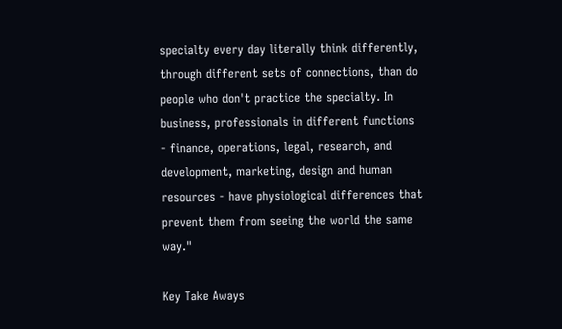specialty every day literally think differently, through different sets of connections, than do people who don't practice the specialty. In business, professionals in different functions - finance, operations, legal, research, and development, marketing, design and human resources - have physiological differences that prevent them from seeing the world the same way."

Key Take Aways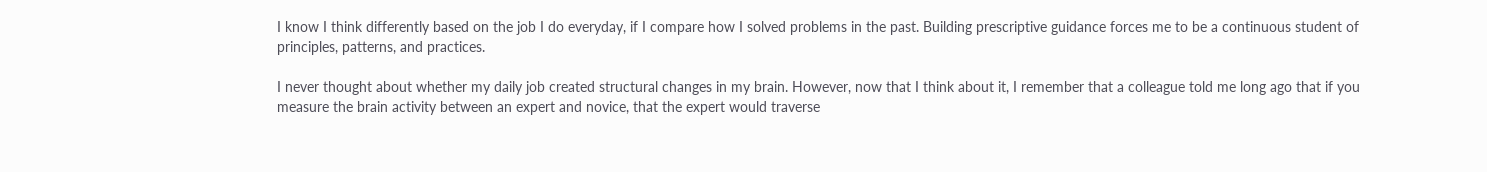I know I think differently based on the job I do everyday, if I compare how I solved problems in the past. Building prescriptive guidance forces me to be a continuous student of principles, patterns, and practices.

I never thought about whether my daily job created structural changes in my brain. However, now that I think about it, I remember that a colleague told me long ago that if you measure the brain activity between an expert and novice, that the expert would traverse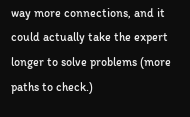way more connections, and it could actually take the expert longer to solve problems (more paths to check.)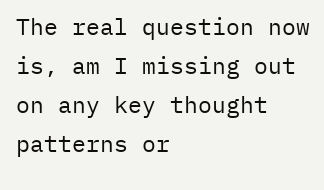The real question now is, am I missing out on any key thought patterns or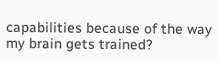capabilities because of the way my brain gets trained?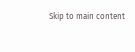Skip to main content